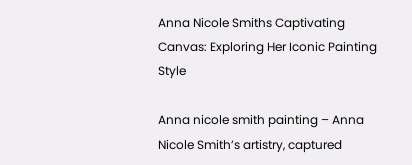Anna Nicole Smiths Captivating Canvas: Exploring Her Iconic Painting Style

Anna nicole smith painting – Anna Nicole Smith’s artistry, captured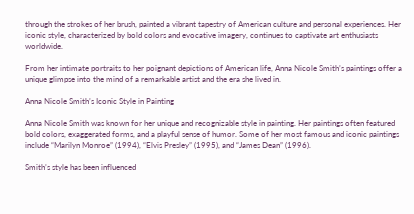through the strokes of her brush, painted a vibrant tapestry of American culture and personal experiences. Her iconic style, characterized by bold colors and evocative imagery, continues to captivate art enthusiasts worldwide.

From her intimate portraits to her poignant depictions of American life, Anna Nicole Smith’s paintings offer a unique glimpse into the mind of a remarkable artist and the era she lived in.

Anna Nicole Smith’s Iconic Style in Painting

Anna Nicole Smith was known for her unique and recognizable style in painting. Her paintings often featured bold colors, exaggerated forms, and a playful sense of humor. Some of her most famous and iconic paintings include “Marilyn Monroe” (1994), “Elvis Presley” (1995), and “James Dean” (1996).

Smith’s style has been influenced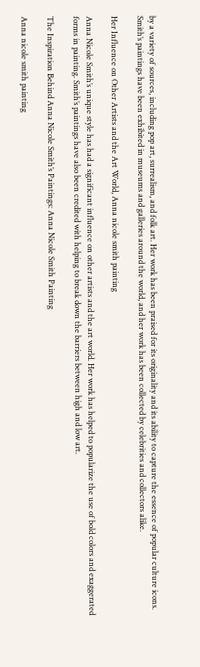by a variety of sources, including pop art, surrealism, and folk art. Her work has been praised for its originality and its ability to capture the essence of popular culture icons. Smith’s paintings have been exhibited in museums and galleries around the world, and her work has been collected by celebrities and collectors alike.

Her Influence on Other Artists and the Art World, Anna nicole smith painting

Anna Nicole Smith’s unique style has had a significant influence on other artists and the art world. Her work has helped to popularize the use of bold colors and exaggerated forms in painting. Smith’s paintings have also been credited with helping to break down the barriers between high and low art.

The Inspiration Behind Anna Nicole Smith’s Paintings: Anna Nicole Smith Painting

Anna nicole smith painting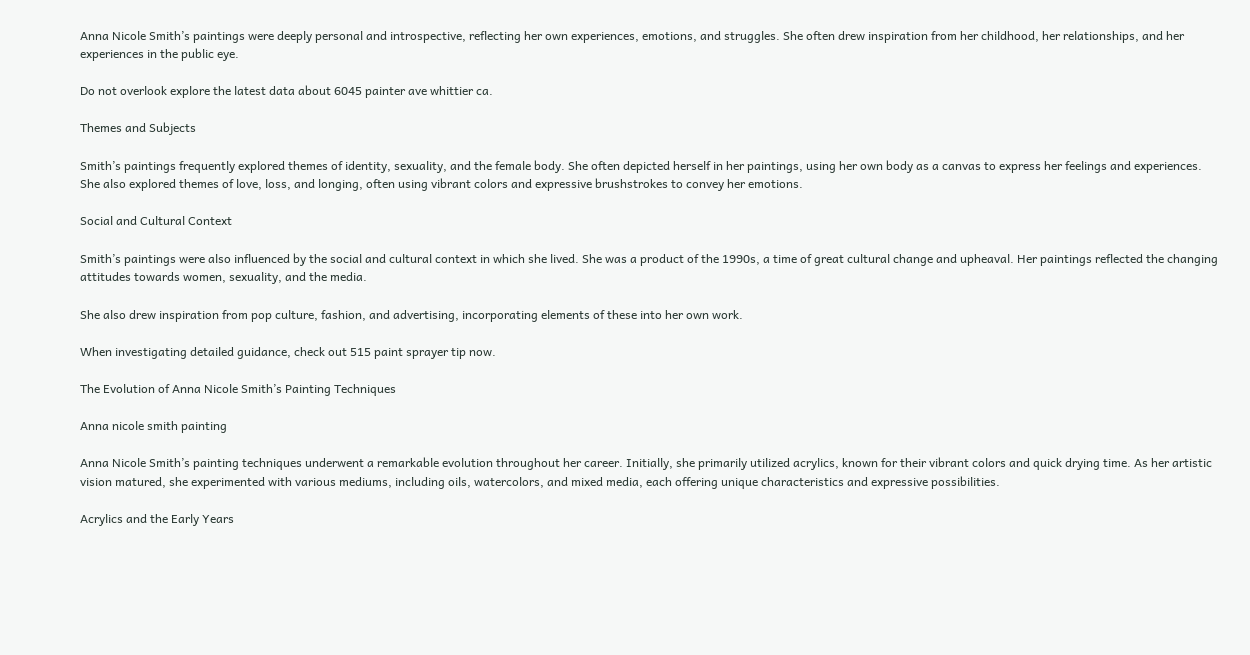Anna Nicole Smith’s paintings were deeply personal and introspective, reflecting her own experiences, emotions, and struggles. She often drew inspiration from her childhood, her relationships, and her experiences in the public eye.

Do not overlook explore the latest data about 6045 painter ave whittier ca.

Themes and Subjects

Smith’s paintings frequently explored themes of identity, sexuality, and the female body. She often depicted herself in her paintings, using her own body as a canvas to express her feelings and experiences. She also explored themes of love, loss, and longing, often using vibrant colors and expressive brushstrokes to convey her emotions.

Social and Cultural Context

Smith’s paintings were also influenced by the social and cultural context in which she lived. She was a product of the 1990s, a time of great cultural change and upheaval. Her paintings reflected the changing attitudes towards women, sexuality, and the media.

She also drew inspiration from pop culture, fashion, and advertising, incorporating elements of these into her own work.

When investigating detailed guidance, check out 515 paint sprayer tip now.

The Evolution of Anna Nicole Smith’s Painting Techniques

Anna nicole smith painting

Anna Nicole Smith’s painting techniques underwent a remarkable evolution throughout her career. Initially, she primarily utilized acrylics, known for their vibrant colors and quick drying time. As her artistic vision matured, she experimented with various mediums, including oils, watercolors, and mixed media, each offering unique characteristics and expressive possibilities.

Acrylics and the Early Years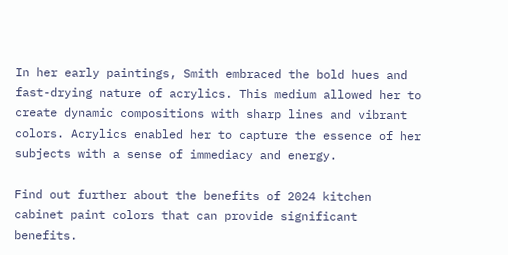In her early paintings, Smith embraced the bold hues and fast-drying nature of acrylics. This medium allowed her to create dynamic compositions with sharp lines and vibrant colors. Acrylics enabled her to capture the essence of her subjects with a sense of immediacy and energy.

Find out further about the benefits of 2024 kitchen cabinet paint colors that can provide significant benefits.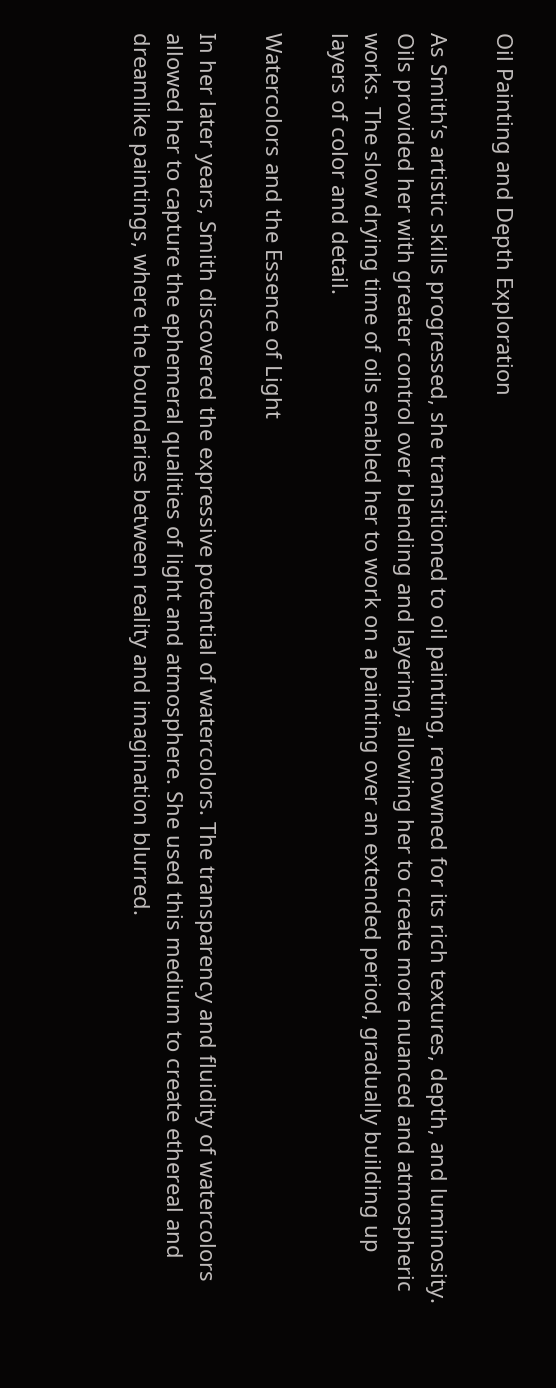Oil Painting and Depth Exploration

As Smith’s artistic skills progressed, she transitioned to oil painting, renowned for its rich textures, depth, and luminosity. Oils provided her with greater control over blending and layering, allowing her to create more nuanced and atmospheric works. The slow drying time of oils enabled her to work on a painting over an extended period, gradually building up layers of color and detail.

Watercolors and the Essence of Light

In her later years, Smith discovered the expressive potential of watercolors. The transparency and fluidity of watercolors allowed her to capture the ephemeral qualities of light and atmosphere. She used this medium to create ethereal and dreamlike paintings, where the boundaries between reality and imagination blurred.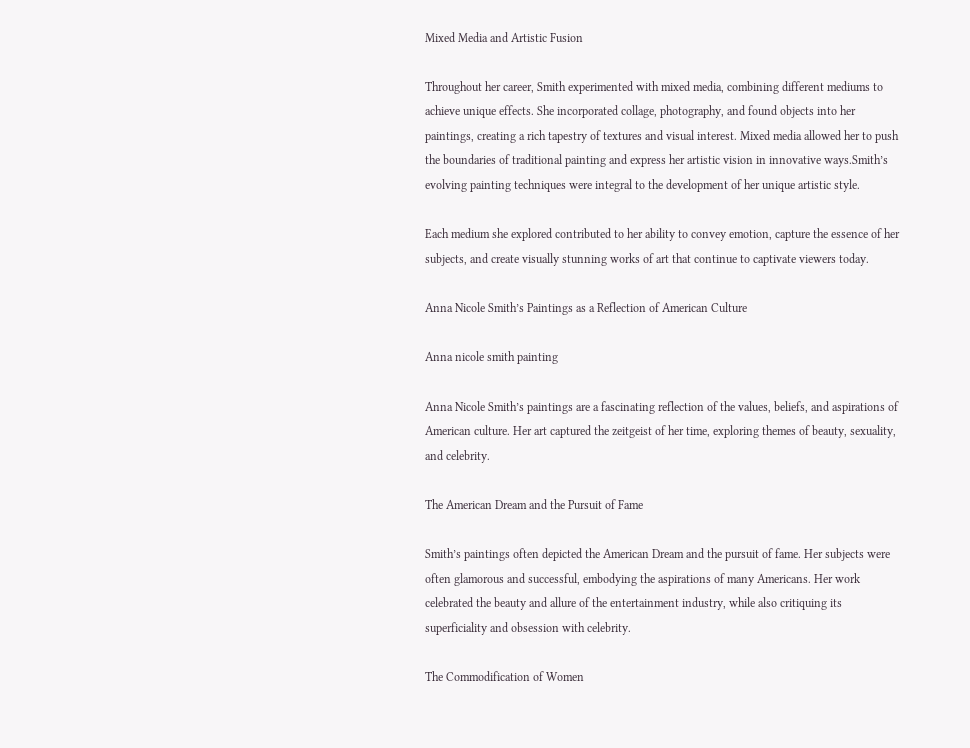Mixed Media and Artistic Fusion

Throughout her career, Smith experimented with mixed media, combining different mediums to achieve unique effects. She incorporated collage, photography, and found objects into her paintings, creating a rich tapestry of textures and visual interest. Mixed media allowed her to push the boundaries of traditional painting and express her artistic vision in innovative ways.Smith’s evolving painting techniques were integral to the development of her unique artistic style.

Each medium she explored contributed to her ability to convey emotion, capture the essence of her subjects, and create visually stunning works of art that continue to captivate viewers today.

Anna Nicole Smith’s Paintings as a Reflection of American Culture

Anna nicole smith painting

Anna Nicole Smith’s paintings are a fascinating reflection of the values, beliefs, and aspirations of American culture. Her art captured the zeitgeist of her time, exploring themes of beauty, sexuality, and celebrity.

The American Dream and the Pursuit of Fame

Smith’s paintings often depicted the American Dream and the pursuit of fame. Her subjects were often glamorous and successful, embodying the aspirations of many Americans. Her work celebrated the beauty and allure of the entertainment industry, while also critiquing its superficiality and obsession with celebrity.

The Commodification of Women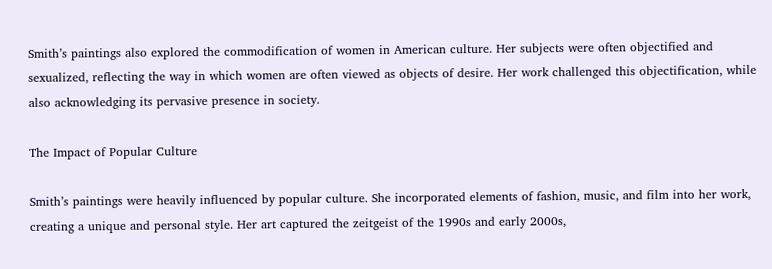Smith’s paintings also explored the commodification of women in American culture. Her subjects were often objectified and sexualized, reflecting the way in which women are often viewed as objects of desire. Her work challenged this objectification, while also acknowledging its pervasive presence in society.

The Impact of Popular Culture

Smith’s paintings were heavily influenced by popular culture. She incorporated elements of fashion, music, and film into her work, creating a unique and personal style. Her art captured the zeitgeist of the 1990s and early 2000s,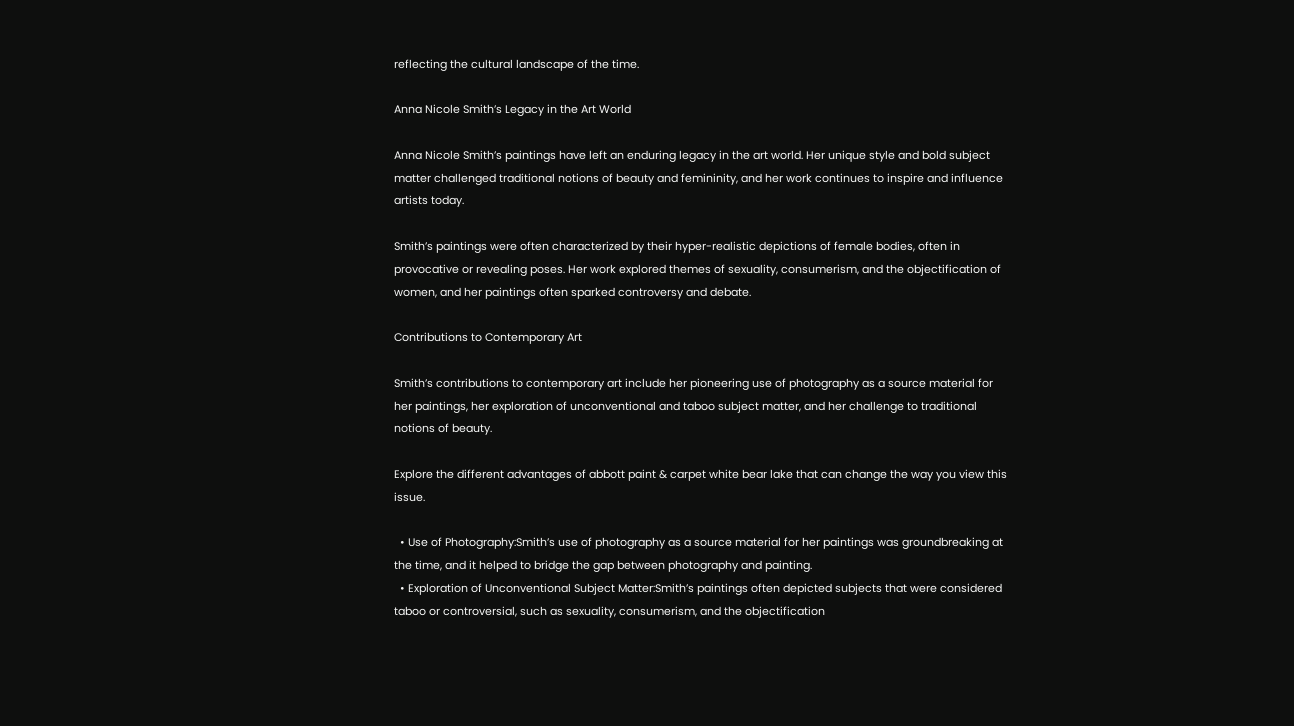reflecting the cultural landscape of the time.

Anna Nicole Smith’s Legacy in the Art World

Anna Nicole Smith’s paintings have left an enduring legacy in the art world. Her unique style and bold subject matter challenged traditional notions of beauty and femininity, and her work continues to inspire and influence artists today.

Smith’s paintings were often characterized by their hyper-realistic depictions of female bodies, often in provocative or revealing poses. Her work explored themes of sexuality, consumerism, and the objectification of women, and her paintings often sparked controversy and debate.

Contributions to Contemporary Art

Smith’s contributions to contemporary art include her pioneering use of photography as a source material for her paintings, her exploration of unconventional and taboo subject matter, and her challenge to traditional notions of beauty.

Explore the different advantages of abbott paint & carpet white bear lake that can change the way you view this issue.

  • Use of Photography:Smith’s use of photography as a source material for her paintings was groundbreaking at the time, and it helped to bridge the gap between photography and painting.
  • Exploration of Unconventional Subject Matter:Smith’s paintings often depicted subjects that were considered taboo or controversial, such as sexuality, consumerism, and the objectification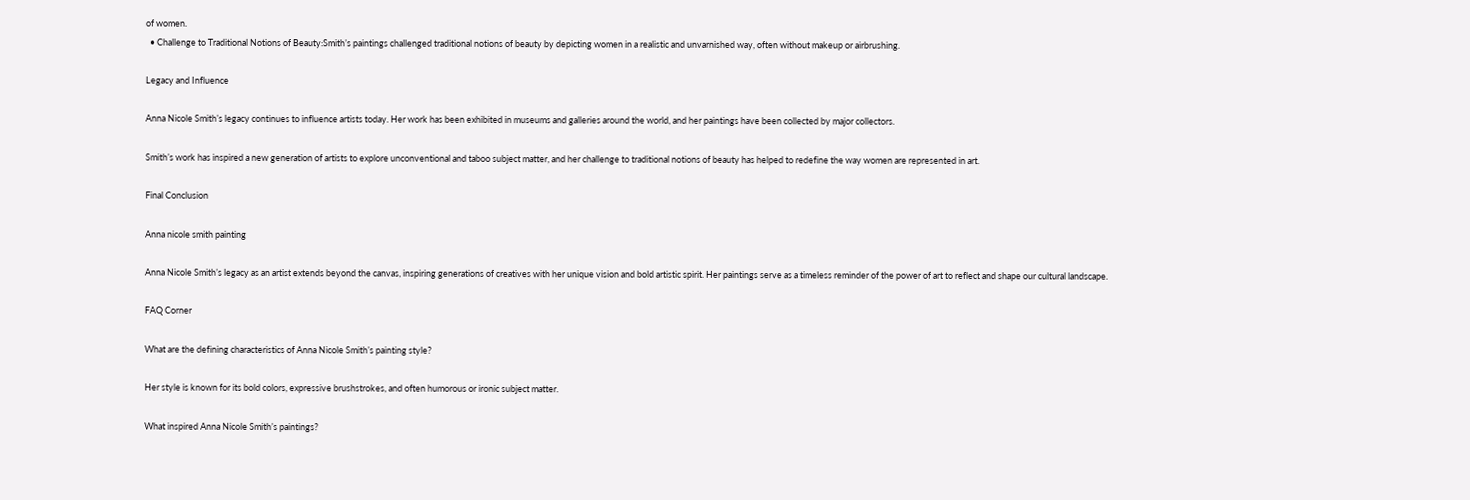of women.
  • Challenge to Traditional Notions of Beauty:Smith’s paintings challenged traditional notions of beauty by depicting women in a realistic and unvarnished way, often without makeup or airbrushing.

Legacy and Influence

Anna Nicole Smith’s legacy continues to influence artists today. Her work has been exhibited in museums and galleries around the world, and her paintings have been collected by major collectors.

Smith’s work has inspired a new generation of artists to explore unconventional and taboo subject matter, and her challenge to traditional notions of beauty has helped to redefine the way women are represented in art.

Final Conclusion

Anna nicole smith painting

Anna Nicole Smith’s legacy as an artist extends beyond the canvas, inspiring generations of creatives with her unique vision and bold artistic spirit. Her paintings serve as a timeless reminder of the power of art to reflect and shape our cultural landscape.

FAQ Corner

What are the defining characteristics of Anna Nicole Smith’s painting style?

Her style is known for its bold colors, expressive brushstrokes, and often humorous or ironic subject matter.

What inspired Anna Nicole Smith’s paintings?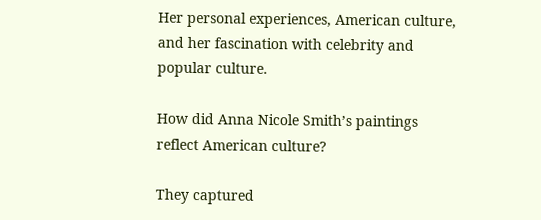Her personal experiences, American culture, and her fascination with celebrity and popular culture.

How did Anna Nicole Smith’s paintings reflect American culture?

They captured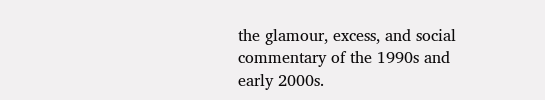the glamour, excess, and social commentary of the 1990s and early 2000s.